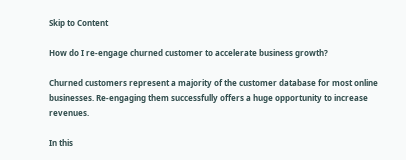Skip to Content

How do I re-engage churned customer to accelerate business growth?

Churned customers represent a majority of the customer database for most online businesses. Re-engaging them successfully offers a huge opportunity to increase revenues.

In this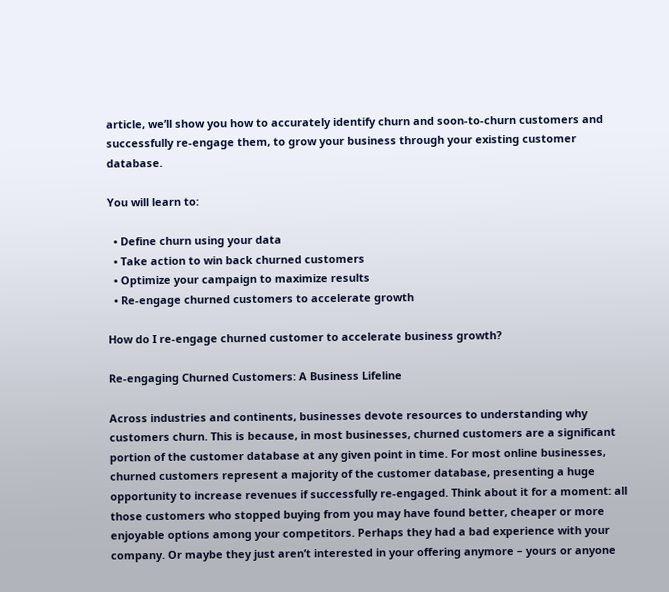article, we’ll show you how to accurately identify churn and soon-to-churn customers and successfully re-engage them, to grow your business through your existing customer database.

You will learn to:

  • Define churn using your data
  • Take action to win back churned customers
  • Optimize your campaign to maximize results
  • Re-engage churned customers to accelerate growth

How do I re-engage churned customer to accelerate business growth?

Re-engaging Churned Customers: A Business Lifeline

Across industries and continents, businesses devote resources to understanding why customers churn. This is because, in most businesses, churned customers are a significant portion of the customer database at any given point in time. For most online businesses, churned customers represent a majority of the customer database, presenting a huge opportunity to increase revenues if successfully re-engaged. Think about it for a moment: all those customers who stopped buying from you may have found better, cheaper or more enjoyable options among your competitors. Perhaps they had a bad experience with your company. Or maybe they just aren’t interested in your offering anymore – yours or anyone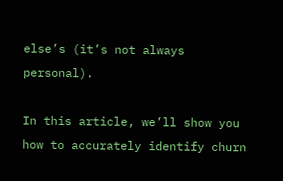else’s (it’s not always personal).

In this article, we’ll show you how to accurately identify churn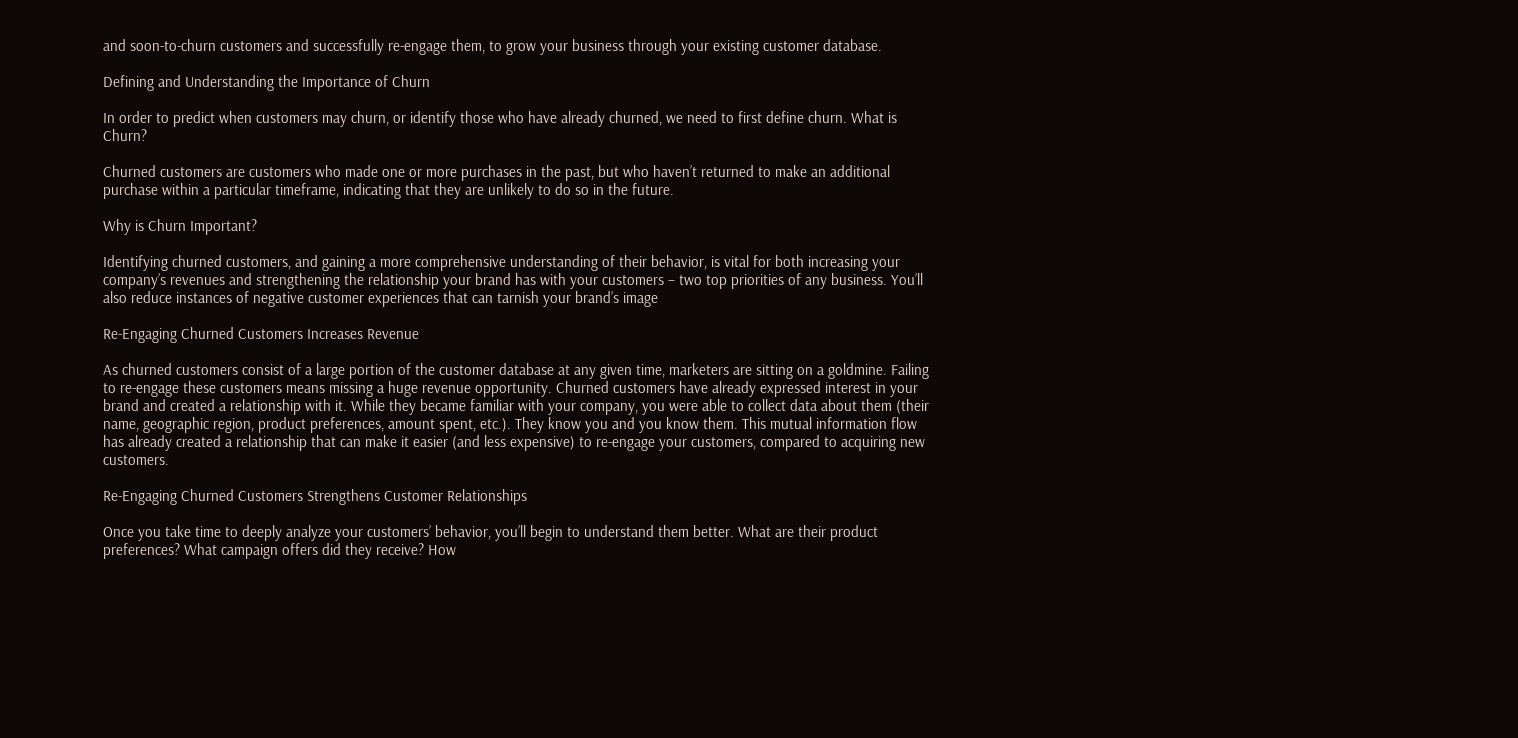and soon-to-churn customers and successfully re-engage them, to grow your business through your existing customer database.

Defining and Understanding the Importance of Churn

In order to predict when customers may churn, or identify those who have already churned, we need to first define churn. What is Churn?

Churned customers are customers who made one or more purchases in the past, but who haven’t returned to make an additional purchase within a particular timeframe, indicating that they are unlikely to do so in the future.

Why is Churn Important?

Identifying churned customers, and gaining a more comprehensive understanding of their behavior, is vital for both increasing your company’s revenues and strengthening the relationship your brand has with your customers – two top priorities of any business. You’ll also reduce instances of negative customer experiences that can tarnish your brand’s image

Re-Engaging Churned Customers Increases Revenue

As churned customers consist of a large portion of the customer database at any given time, marketers are sitting on a goldmine. Failing to re-engage these customers means missing a huge revenue opportunity. Churned customers have already expressed interest in your brand and created a relationship with it. While they became familiar with your company, you were able to collect data about them (their name, geographic region, product preferences, amount spent, etc.). They know you and you know them. This mutual information flow has already created a relationship that can make it easier (and less expensive) to re-engage your customers, compared to acquiring new customers.

Re-Engaging Churned Customers Strengthens Customer Relationships

Once you take time to deeply analyze your customers’ behavior, you’ll begin to understand them better. What are their product preferences? What campaign offers did they receive? How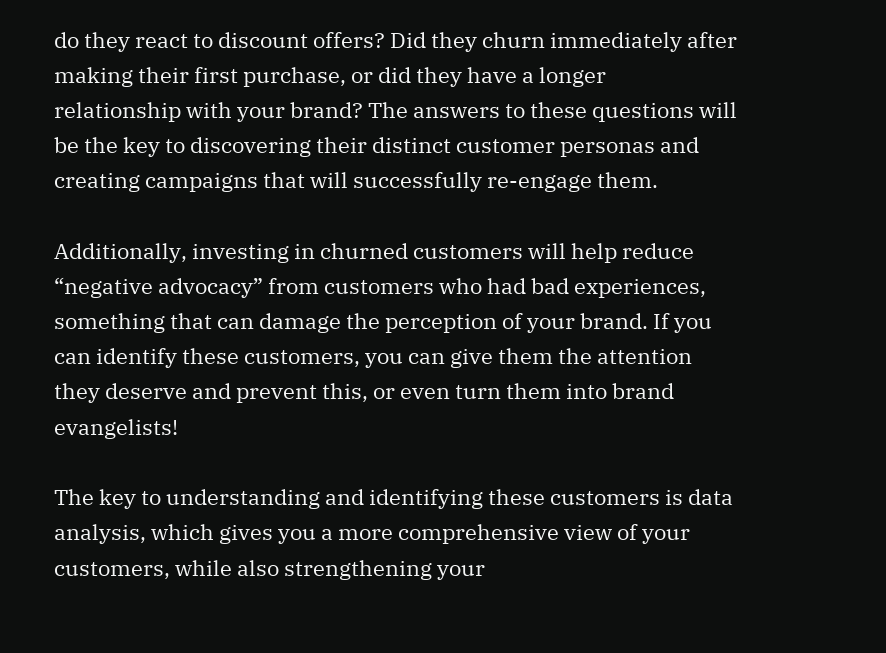do they react to discount offers? Did they churn immediately after making their first purchase, or did they have a longer relationship with your brand? The answers to these questions will be the key to discovering their distinct customer personas and creating campaigns that will successfully re-engage them.

Additionally, investing in churned customers will help reduce “negative advocacy” from customers who had bad experiences, something that can damage the perception of your brand. If you can identify these customers, you can give them the attention they deserve and prevent this, or even turn them into brand evangelists!

The key to understanding and identifying these customers is data analysis, which gives you a more comprehensive view of your customers, while also strengthening your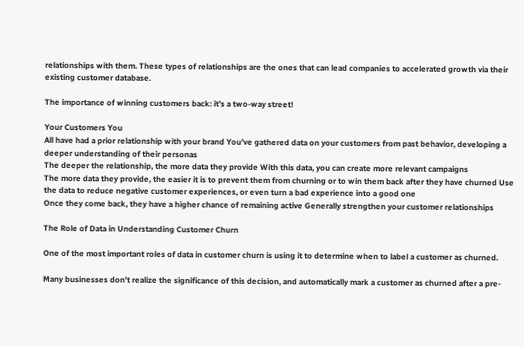relationships with them. These types of relationships are the ones that can lead companies to accelerated growth via their existing customer database.

The importance of winning customers back: it’s a two-way street!

Your Customers You
All have had a prior relationship with your brand You’ve gathered data on your customers from past behavior, developing a deeper understanding of their personas
The deeper the relationship, the more data they provide With this data, you can create more relevant campaigns
The more data they provide, the easier it is to prevent them from churning or to win them back after they have churned Use the data to reduce negative customer experiences, or even turn a bad experience into a good one
Once they come back, they have a higher chance of remaining active Generally strengthen your customer relationships

The Role of Data in Understanding Customer Churn

One of the most important roles of data in customer churn is using it to determine when to label a customer as churned.

Many businesses don’t realize the significance of this decision, and automatically mark a customer as churned after a pre-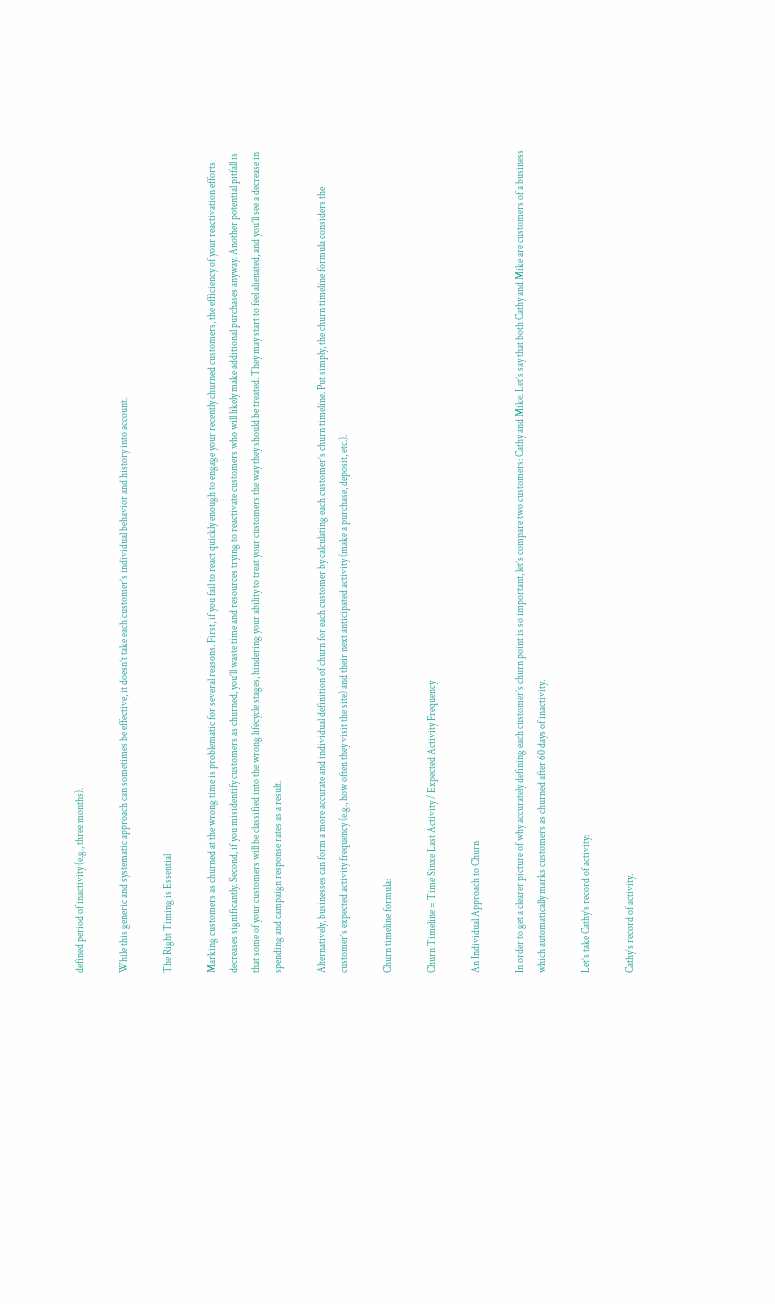defined period of inactivity (e.g., three months).

While this generic and systematic approach can sometimes be effective, it doesn’t take each customer’s individual behavior and history into account.

The Right Timing is Essential

Marking customers as churned at the wrong time is problematic for several reasons. First, if you fail to react quickly enough to engage your recently churned customers, the efficiency of your reactivation efforts decreases significantly. Second, if you misidentify customers as churned, you’ll waste time and resources trying to reactivate customers who will likely make additional purchases anyway. Another potential pitfall is that some of your customers will be classified into the wrong lifecycle stages, hindering your ability to treat your customers the way they should be treated. They may start to feel alienated, and you’ll see a decrease in spending and campaign response rates as a result.

Alternatively, businesses can form a more accurate and individual definition of churn for each customer by calculating each customer’s churn timeline. Put simply, the churn timeline formula considers the customer’s expected activity frequency (e.g., how often they visit the site) and their next anticipated activity (make a purchase, deposit, etc.).

Churn timeline formula:

Churn Timeline = Time Sinxe Last Activity / Expected Activity Frequency

An Individual Approach to Churn

In order to get a clearer picture of why accurately defining each customer’s churn point is so important, let’s compare two customers: Cathy and Mike. Let’s say that both Cathy and Mike are customers of a business which automatically marks customers as churned after 60 days of inactivity.

Let’s take Cathy’s record of activity:

Cathy’s record of activity.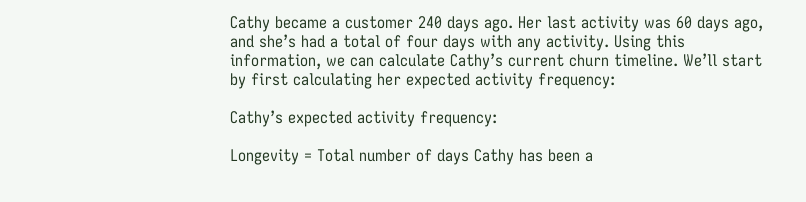Cathy became a customer 240 days ago. Her last activity was 60 days ago, and she’s had a total of four days with any activity. Using this information, we can calculate Cathy’s current churn timeline. We’ll start by first calculating her expected activity frequency:

Cathy’s expected activity frequency:

Longevity = Total number of days Cathy has been a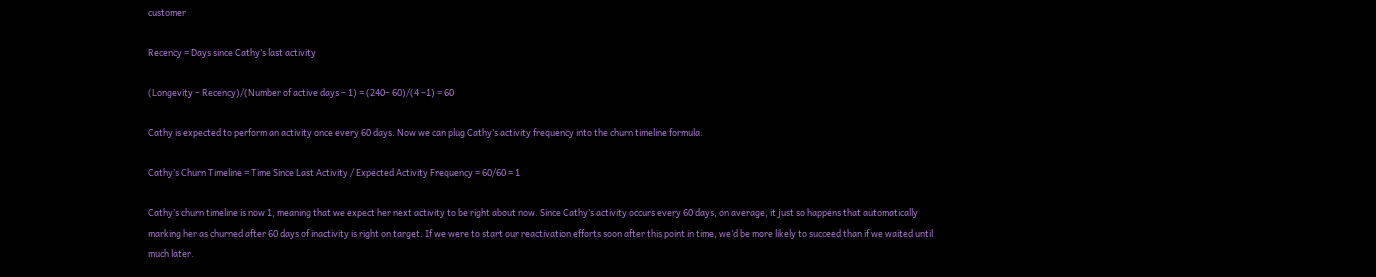customer

Recency = Days since Cathy’s last activity

(Longevity – Recency)/(Number of active days – 1) = (240– 60)/(4 –1) = 60

Cathy is expected to perform an activity once every 60 days. Now we can plug Cathy’s activity frequency into the churn timeline formula:

Cathy’s Churn Timeline = Time Since Last Activity / Expected Activity Frequency = 60/60 = 1

Cathy’s churn timeline is now 1, meaning that we expect her next activity to be right about now. Since Cathy’s activity occurs every 60 days, on average, it just so happens that automatically marking her as churned after 60 days of inactivity is right on target. If we were to start our reactivation efforts soon after this point in time, we’d be more likely to succeed than if we waited until much later.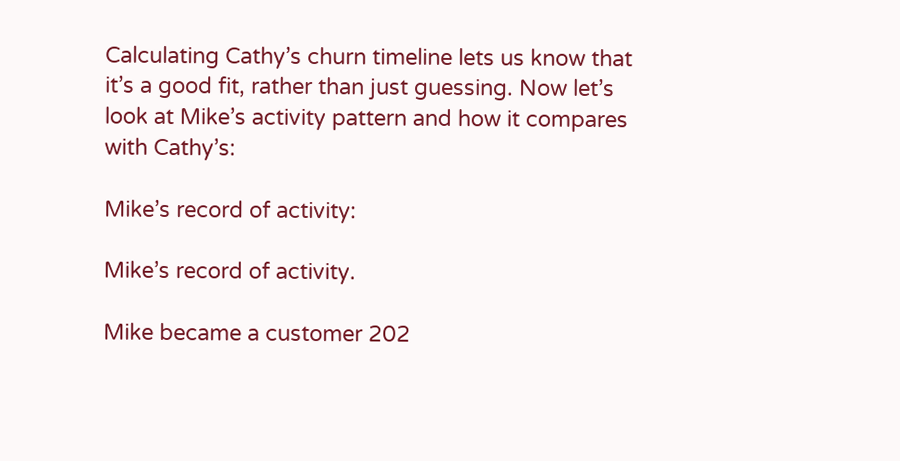Calculating Cathy’s churn timeline lets us know that it’s a good fit, rather than just guessing. Now let’s look at Mike’s activity pattern and how it compares with Cathy’s:

Mike’s record of activity:

Mike’s record of activity.

Mike became a customer 202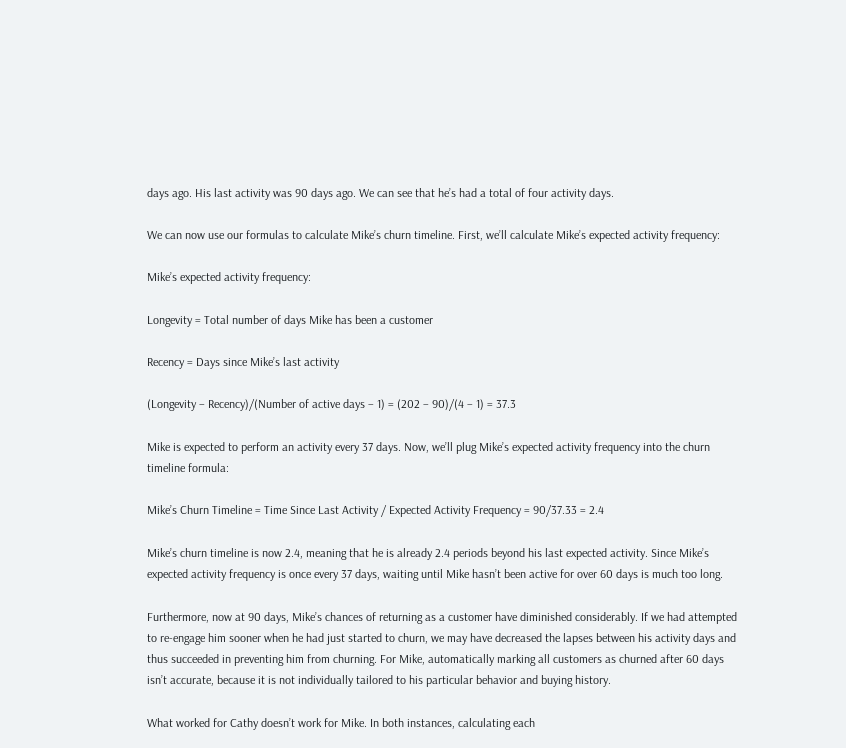days ago. His last activity was 90 days ago. We can see that he’s had a total of four activity days.

We can now use our formulas to calculate Mike’s churn timeline. First, we’ll calculate Mike’s expected activity frequency:

Mike’s expected activity frequency:

Longevity = Total number of days Mike has been a customer

Recency = Days since Mike’s last activity

(Longevity – Recency)/(Number of active days – 1) = (202 – 90)/(4 – 1) = 37.3

Mike is expected to perform an activity every 37 days. Now, we’ll plug Mike’s expected activity frequency into the churn timeline formula:

Mike’s Churn Timeline = Time Since Last Activity / Expected Activity Frequency = 90/37.33 = 2.4

Mike’s churn timeline is now 2.4, meaning that he is already 2.4 periods beyond his last expected activity. Since Mike’s expected activity frequency is once every 37 days, waiting until Mike hasn’t been active for over 60 days is much too long.

Furthermore, now at 90 days, Mike’s chances of returning as a customer have diminished considerably. If we had attempted to re-engage him sooner when he had just started to churn, we may have decreased the lapses between his activity days and thus succeeded in preventing him from churning. For Mike, automatically marking all customers as churned after 60 days isn’t accurate, because it is not individually tailored to his particular behavior and buying history.

What worked for Cathy doesn’t work for Mike. In both instances, calculating each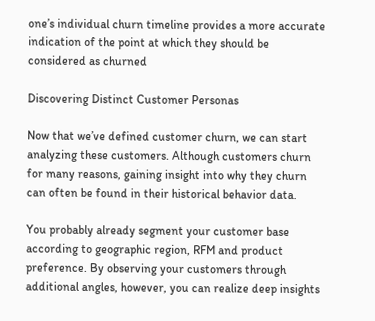one’s individual churn timeline provides a more accurate indication of the point at which they should be considered as churned

Discovering Distinct Customer Personas

Now that we’ve defined customer churn, we can start analyzing these customers. Although customers churn for many reasons, gaining insight into why they churn can often be found in their historical behavior data.

You probably already segment your customer base according to geographic region, RFM and product preference. By observing your customers through additional angles, however, you can realize deep insights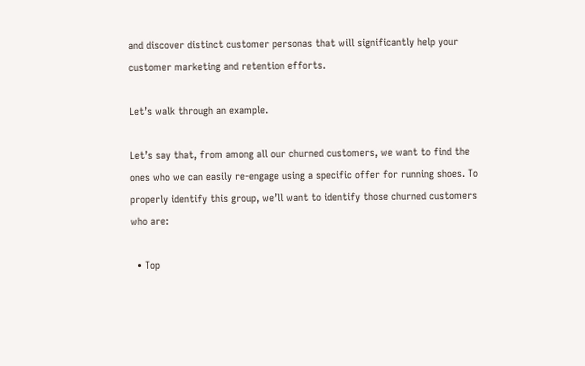and discover distinct customer personas that will significantly help your customer marketing and retention efforts.

Let’s walk through an example.

Let’s say that, from among all our churned customers, we want to find the ones who we can easily re-engage using a specific offer for running shoes. To properly identify this group, we’ll want to identify those churned customers who are:

  • Top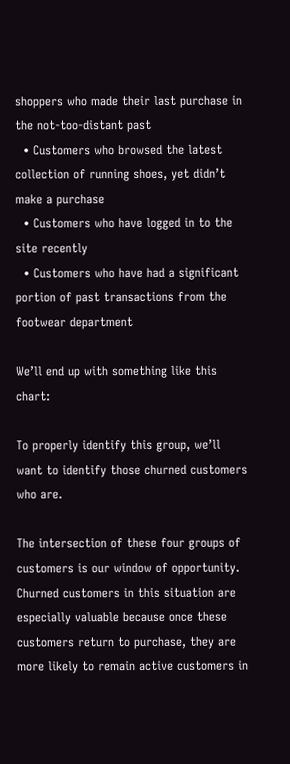shoppers who made their last purchase in the not-too-distant past
  • Customers who browsed the latest collection of running shoes, yet didn’t make a purchase
  • Customers who have logged in to the site recently
  • Customers who have had a significant portion of past transactions from the footwear department

We’ll end up with something like this chart:

To properly identify this group, we’ll want to identify those churned customers who are.

The intersection of these four groups of customers is our window of opportunity. Churned customers in this situation are especially valuable because once these customers return to purchase, they are more likely to remain active customers in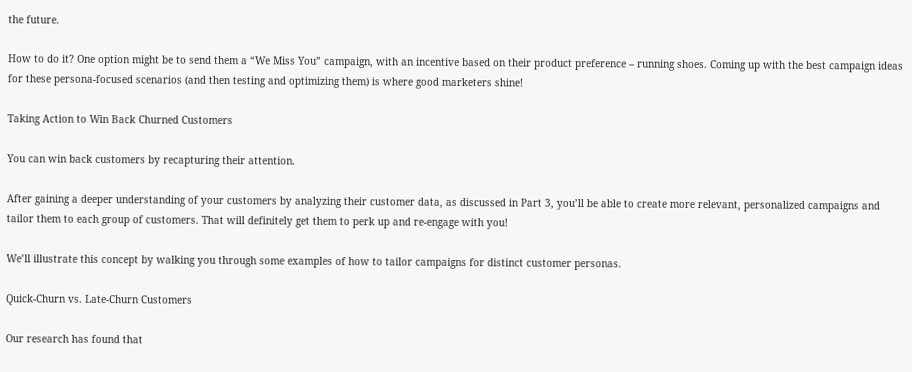the future.

How to do it? One option might be to send them a “We Miss You” campaign, with an incentive based on their product preference – running shoes. Coming up with the best campaign ideas for these persona-focused scenarios (and then testing and optimizing them) is where good marketers shine!

Taking Action to Win Back Churned Customers

You can win back customers by recapturing their attention.

After gaining a deeper understanding of your customers by analyzing their customer data, as discussed in Part 3, you’ll be able to create more relevant, personalized campaigns and tailor them to each group of customers. That will definitely get them to perk up and re-engage with you!

We’ll illustrate this concept by walking you through some examples of how to tailor campaigns for distinct customer personas.

Quick-Churn vs. Late-Churn Customers

Our research has found that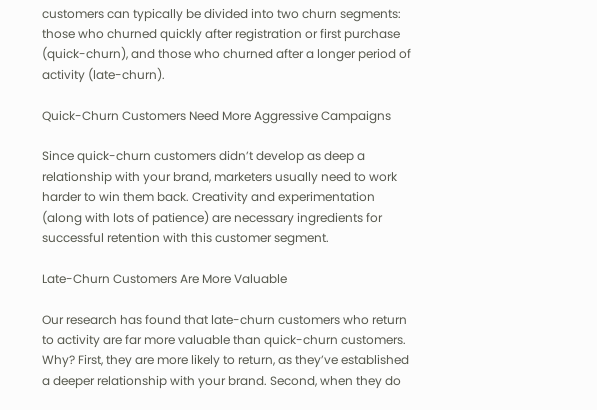customers can typically be divided into two churn segments: those who churned quickly after registration or first purchase (quick-churn), and those who churned after a longer period of activity (late-churn).

Quick-Churn Customers Need More Aggressive Campaigns

Since quick-churn customers didn’t develop as deep a relationship with your brand, marketers usually need to work harder to win them back. Creativity and experimentation (along with lots of patience) are necessary ingredients for successful retention with this customer segment.

Late-Churn Customers Are More Valuable

Our research has found that late-churn customers who return to activity are far more valuable than quick-churn customers. Why? First, they are more likely to return, as they’ve established a deeper relationship with your brand. Second, when they do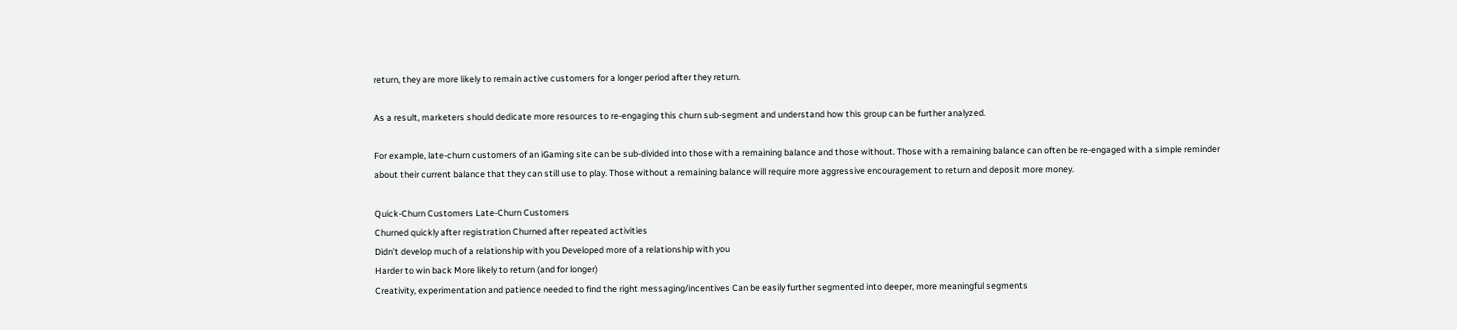return, they are more likely to remain active customers for a longer period after they return.

As a result, marketers should dedicate more resources to re-engaging this churn sub-segment and understand how this group can be further analyzed.

For example, late-churn customers of an iGaming site can be sub-divided into those with a remaining balance and those without. Those with a remaining balance can often be re-engaged with a simple reminder about their current balance that they can still use to play. Those without a remaining balance will require more aggressive encouragement to return and deposit more money.

Quick-Churn Customers Late-Churn Customers
Churned quickly after registration Churned after repeated activities
Didn’t develop much of a relationship with you Developed more of a relationship with you
Harder to win back More likely to return (and for longer)
Creativity, experimentation and patience needed to find the right messaging/incentives Can be easily further segmented into deeper, more meaningful segments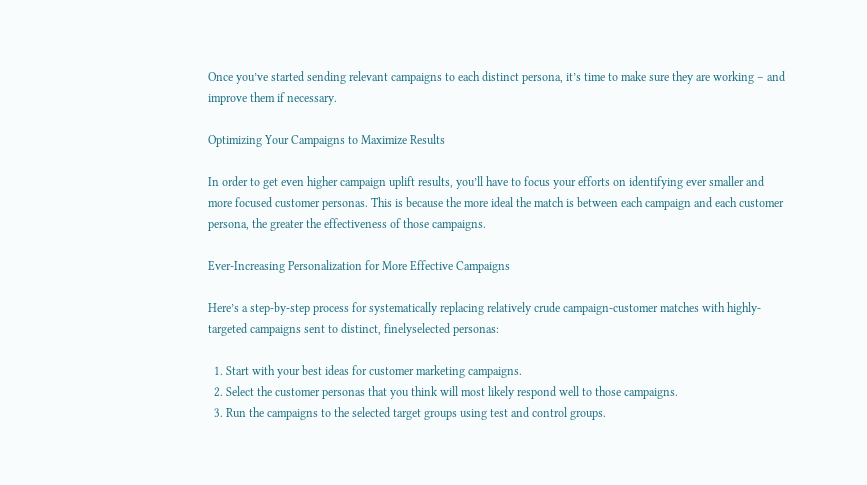Once you’ve started sending relevant campaigns to each distinct persona, it’s time to make sure they are working – and improve them if necessary.

Optimizing Your Campaigns to Maximize Results

In order to get even higher campaign uplift results, you’ll have to focus your efforts on identifying ever smaller and more focused customer personas. This is because the more ideal the match is between each campaign and each customer persona, the greater the effectiveness of those campaigns.

Ever-Increasing Personalization for More Effective Campaigns

Here’s a step-by-step process for systematically replacing relatively crude campaign-customer matches with highly-targeted campaigns sent to distinct, finelyselected personas:

  1. Start with your best ideas for customer marketing campaigns.
  2. Select the customer personas that you think will most likely respond well to those campaigns.
  3. Run the campaigns to the selected target groups using test and control groups.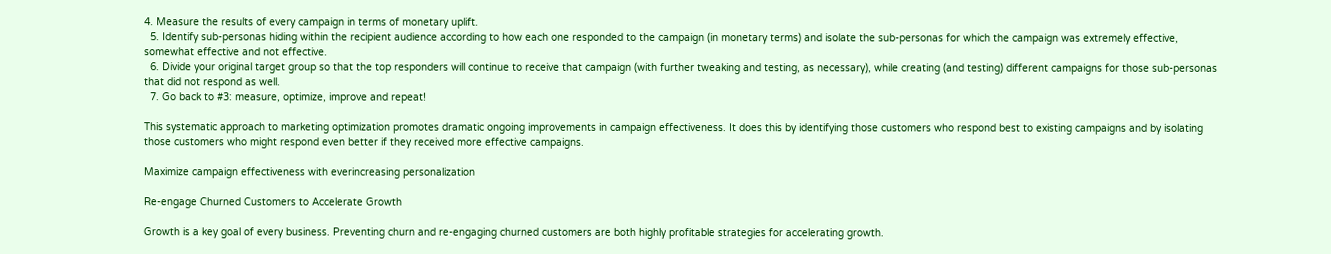4. Measure the results of every campaign in terms of monetary uplift.
  5. Identify sub-personas hiding within the recipient audience according to how each one responded to the campaign (in monetary terms) and isolate the sub-personas for which the campaign was extremely effective, somewhat effective and not effective.
  6. Divide your original target group so that the top responders will continue to receive that campaign (with further tweaking and testing, as necessary), while creating (and testing) different campaigns for those sub-personas that did not respond as well.
  7. Go back to #3: measure, optimize, improve and repeat!

This systematic approach to marketing optimization promotes dramatic ongoing improvements in campaign effectiveness. It does this by identifying those customers who respond best to existing campaigns and by isolating those customers who might respond even better if they received more effective campaigns.

Maximize campaign effectiveness with everincreasing personalization

Re-engage Churned Customers to Accelerate Growth

Growth is a key goal of every business. Preventing churn and re-engaging churned customers are both highly profitable strategies for accelerating growth.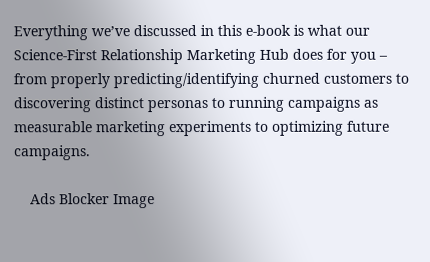Everything we’ve discussed in this e-book is what our Science-First Relationship Marketing Hub does for you – from properly predicting/identifying churned customers to discovering distinct personas to running campaigns as measurable marketing experiments to optimizing future campaigns.

    Ads Blocker Image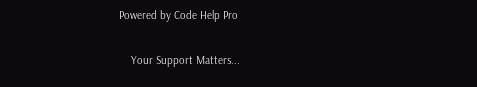Powered by Code Help Pro

    Your Support Matters...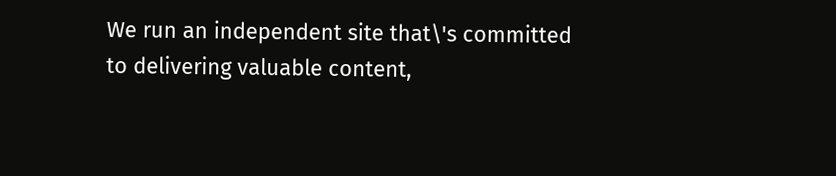We run an independent site that\'s committed to delivering valuable content,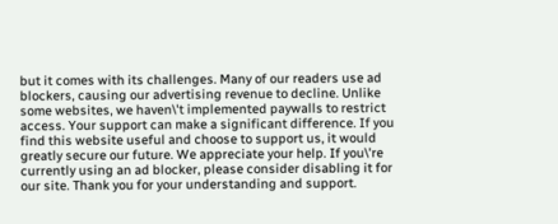but it comes with its challenges. Many of our readers use ad blockers, causing our advertising revenue to decline. Unlike some websites, we haven\'t implemented paywalls to restrict access. Your support can make a significant difference. If you find this website useful and choose to support us, it would greatly secure our future. We appreciate your help. If you\'re currently using an ad blocker, please consider disabling it for our site. Thank you for your understanding and support.